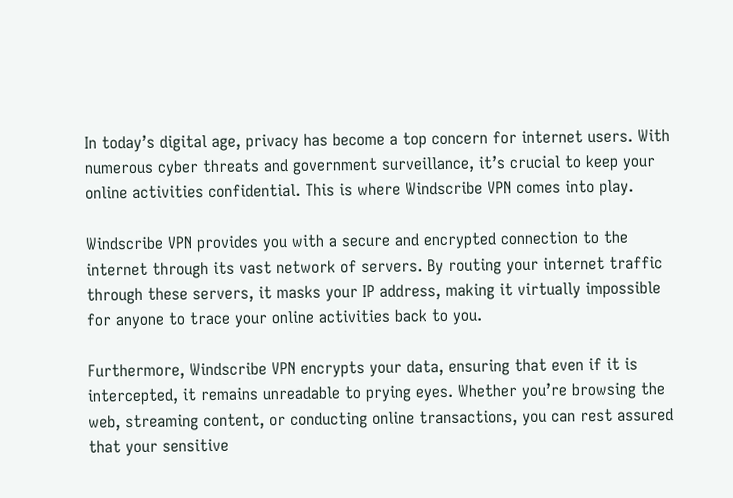In today’s digital age, privacy has become a top concern for internet users. With numerous cyber threats and government surveillance, it’s crucial to keep your online activities confidential. This is where Windscribe VPN comes into play.

Windscribe VPN provides you with a secure and encrypted connection to the internet through its vast network of servers. By routing your internet traffic through these servers, it masks your IP address, making it virtually impossible for anyone to trace your online activities back to you.

Furthermore, Windscribe VPN encrypts your data, ensuring that even if it is intercepted, it remains unreadable to prying eyes. Whether you’re browsing the web, streaming content, or conducting online transactions, you can rest assured that your sensitive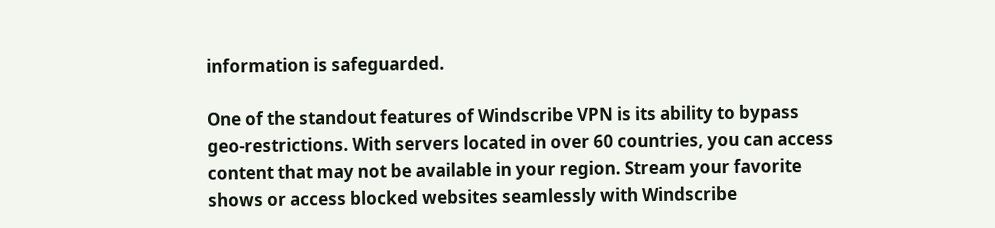information is safeguarded.

One of the standout features of Windscribe VPN is its ability to bypass geo-restrictions. With servers located in over 60 countries, you can access content that may not be available in your region. Stream your favorite shows or access blocked websites seamlessly with Windscribe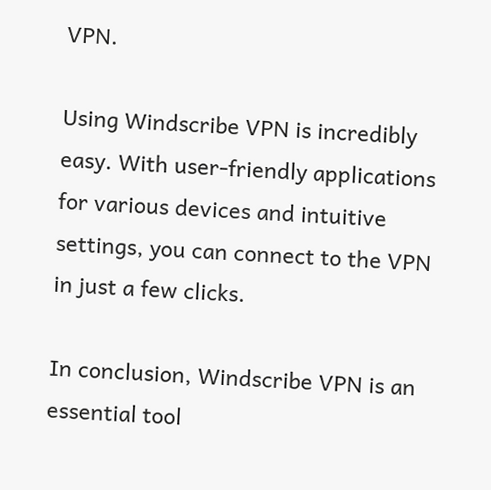VPN.

Using Windscribe VPN is incredibly easy. With user-friendly applications for various devices and intuitive settings, you can connect to the VPN in just a few clicks.

In conclusion, Windscribe VPN is an essential tool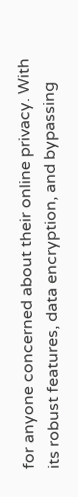for anyone concerned about their online privacy. With its robust features, data encryption, and bypassing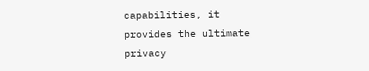capabilities, it provides the ultimate privacy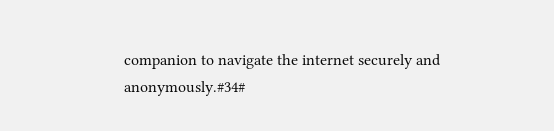companion to navigate the internet securely and anonymously.#34#